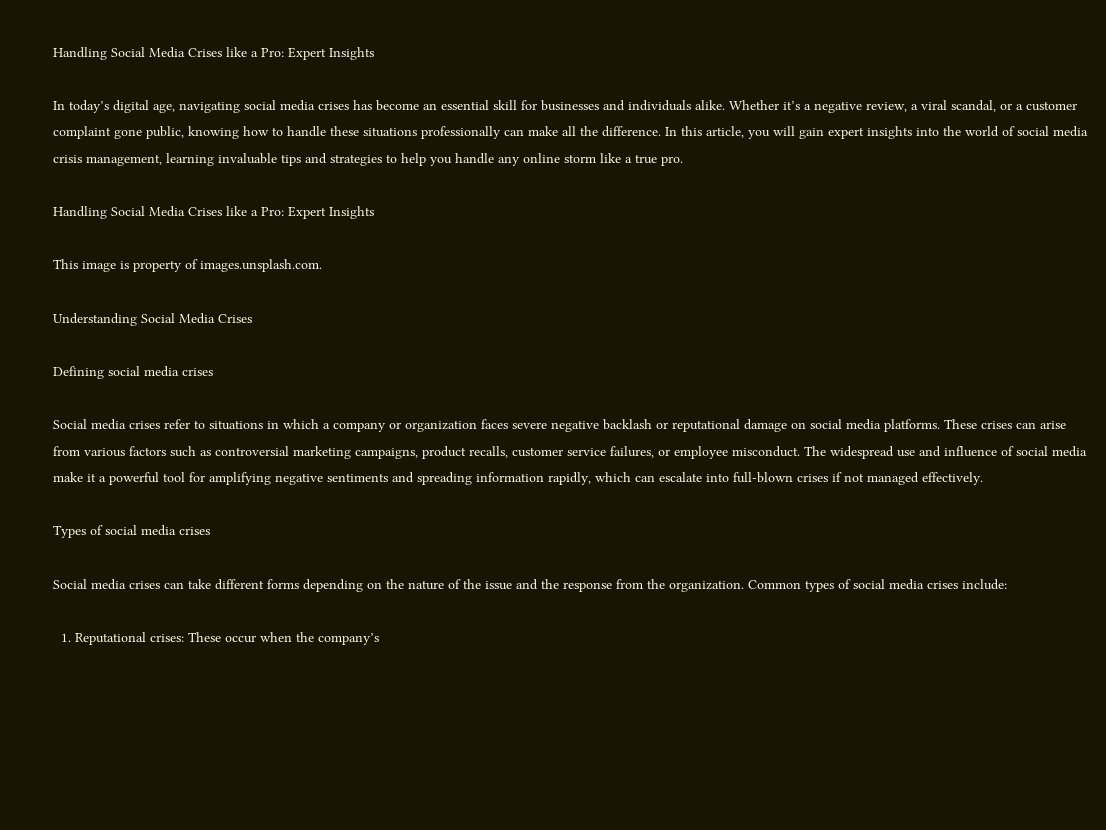Handling Social Media Crises like a Pro: Expert Insights

In today’s digital age, navigating social media crises has become an essential skill for businesses and individuals alike. Whether it’s a negative review, a viral scandal, or a customer complaint gone public, knowing how to handle these situations professionally can make all the difference. In this article, you will gain expert insights into the world of social media crisis management, learning invaluable tips and strategies to help you handle any online storm like a true pro.

Handling Social Media Crises like a Pro: Expert Insights

This image is property of images.unsplash.com.

Understanding Social Media Crises

Defining social media crises

Social media crises refer to situations in which a company or organization faces severe negative backlash or reputational damage on social media platforms. These crises can arise from various factors such as controversial marketing campaigns, product recalls, customer service failures, or employee misconduct. The widespread use and influence of social media make it a powerful tool for amplifying negative sentiments and spreading information rapidly, which can escalate into full-blown crises if not managed effectively.

Types of social media crises

Social media crises can take different forms depending on the nature of the issue and the response from the organization. Common types of social media crises include:

  1. Reputational crises: These occur when the company’s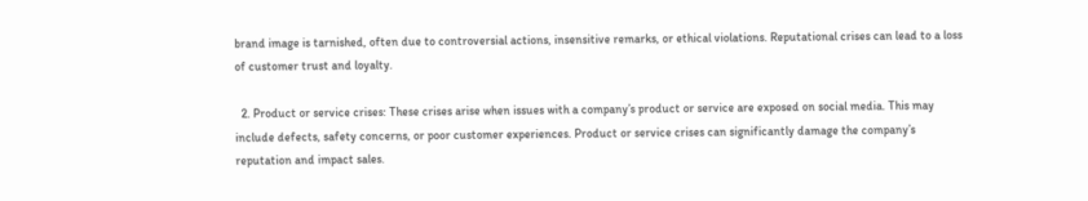brand image is tarnished, often due to controversial actions, insensitive remarks, or ethical violations. Reputational crises can lead to a loss of customer trust and loyalty.

  2. Product or service crises: These crises arise when issues with a company’s product or service are exposed on social media. This may include defects, safety concerns, or poor customer experiences. Product or service crises can significantly damage the company’s reputation and impact sales.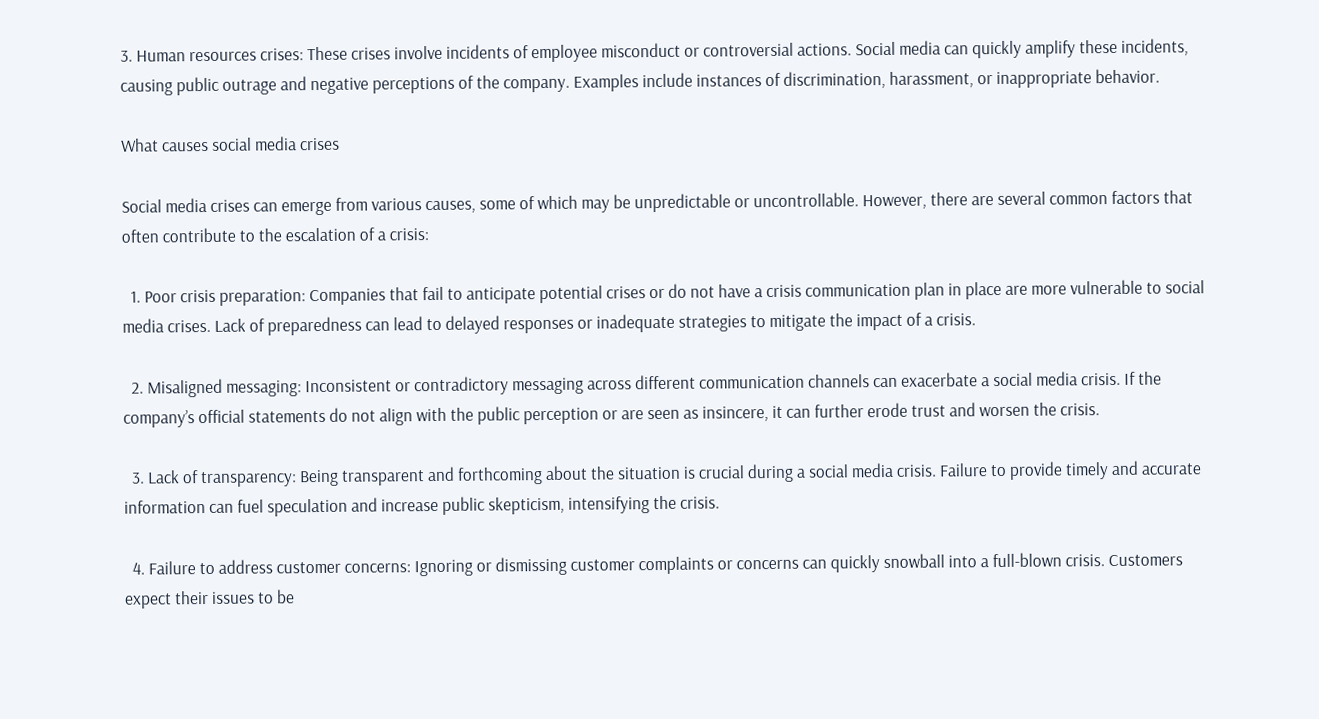3. Human resources crises: These crises involve incidents of employee misconduct or controversial actions. Social media can quickly amplify these incidents, causing public outrage and negative perceptions of the company. Examples include instances of discrimination, harassment, or inappropriate behavior.

What causes social media crises

Social media crises can emerge from various causes, some of which may be unpredictable or uncontrollable. However, there are several common factors that often contribute to the escalation of a crisis:

  1. Poor crisis preparation: Companies that fail to anticipate potential crises or do not have a crisis communication plan in place are more vulnerable to social media crises. Lack of preparedness can lead to delayed responses or inadequate strategies to mitigate the impact of a crisis.

  2. Misaligned messaging: Inconsistent or contradictory messaging across different communication channels can exacerbate a social media crisis. If the company’s official statements do not align with the public perception or are seen as insincere, it can further erode trust and worsen the crisis.

  3. Lack of transparency: Being transparent and forthcoming about the situation is crucial during a social media crisis. Failure to provide timely and accurate information can fuel speculation and increase public skepticism, intensifying the crisis.

  4. Failure to address customer concerns: Ignoring or dismissing customer complaints or concerns can quickly snowball into a full-blown crisis. Customers expect their issues to be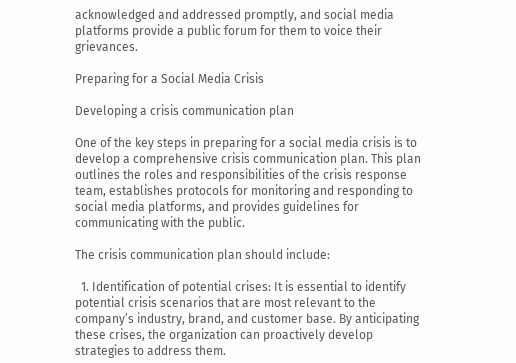acknowledged and addressed promptly, and social media platforms provide a public forum for them to voice their grievances.

Preparing for a Social Media Crisis

Developing a crisis communication plan

One of the key steps in preparing for a social media crisis is to develop a comprehensive crisis communication plan. This plan outlines the roles and responsibilities of the crisis response team, establishes protocols for monitoring and responding to social media platforms, and provides guidelines for communicating with the public.

The crisis communication plan should include:

  1. Identification of potential crises: It is essential to identify potential crisis scenarios that are most relevant to the company’s industry, brand, and customer base. By anticipating these crises, the organization can proactively develop strategies to address them.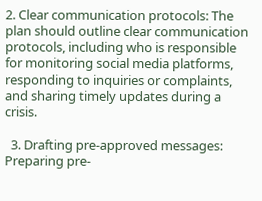2. Clear communication protocols: The plan should outline clear communication protocols, including who is responsible for monitoring social media platforms, responding to inquiries or complaints, and sharing timely updates during a crisis.

  3. Drafting pre-approved messages: Preparing pre-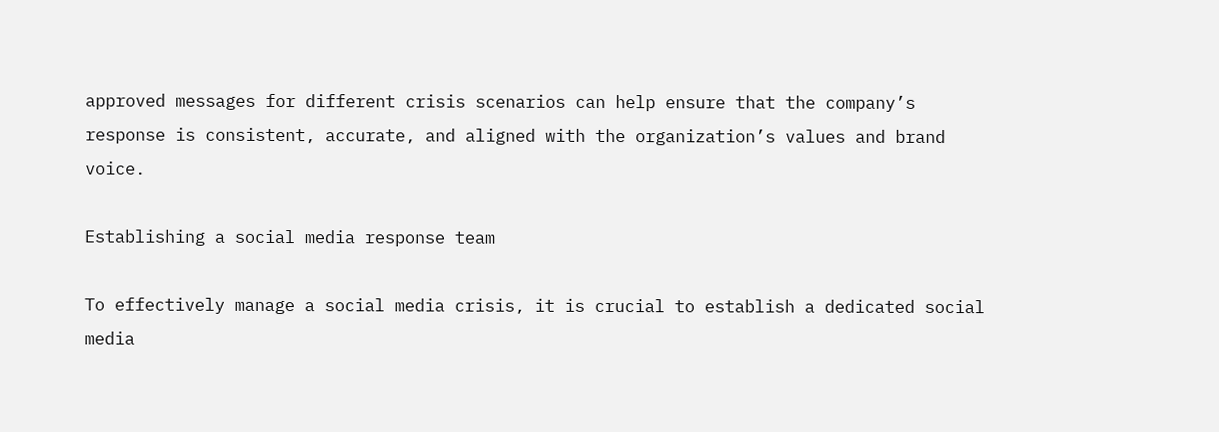approved messages for different crisis scenarios can help ensure that the company’s response is consistent, accurate, and aligned with the organization’s values and brand voice.

Establishing a social media response team

To effectively manage a social media crisis, it is crucial to establish a dedicated social media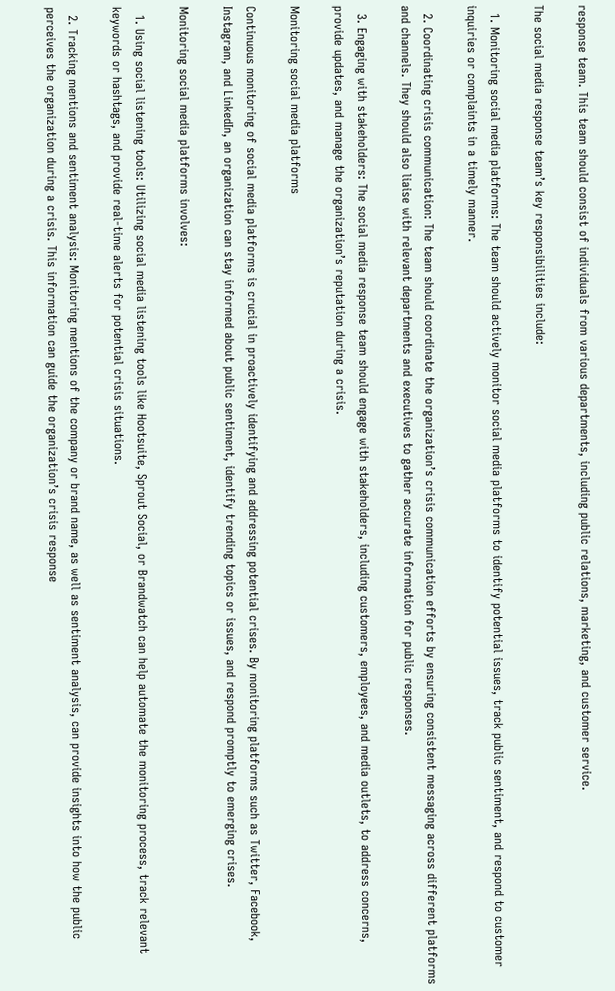response team. This team should consist of individuals from various departments, including public relations, marketing, and customer service.

The social media response team’s key responsibilities include:

  1. Monitoring social media platforms: The team should actively monitor social media platforms to identify potential issues, track public sentiment, and respond to customer inquiries or complaints in a timely manner.

  2. Coordinating crisis communication: The team should coordinate the organization’s crisis communication efforts by ensuring consistent messaging across different platforms and channels. They should also liaise with relevant departments and executives to gather accurate information for public responses.

  3. Engaging with stakeholders: The social media response team should engage with stakeholders, including customers, employees, and media outlets, to address concerns, provide updates, and manage the organization’s reputation during a crisis.

Monitoring social media platforms

Continuous monitoring of social media platforms is crucial in proactively identifying and addressing potential crises. By monitoring platforms such as Twitter, Facebook, Instagram, and LinkedIn, an organization can stay informed about public sentiment, identify trending topics or issues, and respond promptly to emerging crises.

Monitoring social media platforms involves:

  1. Using social listening tools: Utilizing social media listening tools like Hootsuite, Sprout Social, or Brandwatch can help automate the monitoring process, track relevant keywords or hashtags, and provide real-time alerts for potential crisis situations.

  2. Tracking mentions and sentiment analysis: Monitoring mentions of the company or brand name, as well as sentiment analysis, can provide insights into how the public perceives the organization during a crisis. This information can guide the organization’s crisis response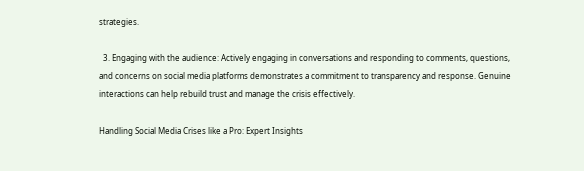strategies.

  3. Engaging with the audience: Actively engaging in conversations and responding to comments, questions, and concerns on social media platforms demonstrates a commitment to transparency and response. Genuine interactions can help rebuild trust and manage the crisis effectively.

Handling Social Media Crises like a Pro: Expert Insights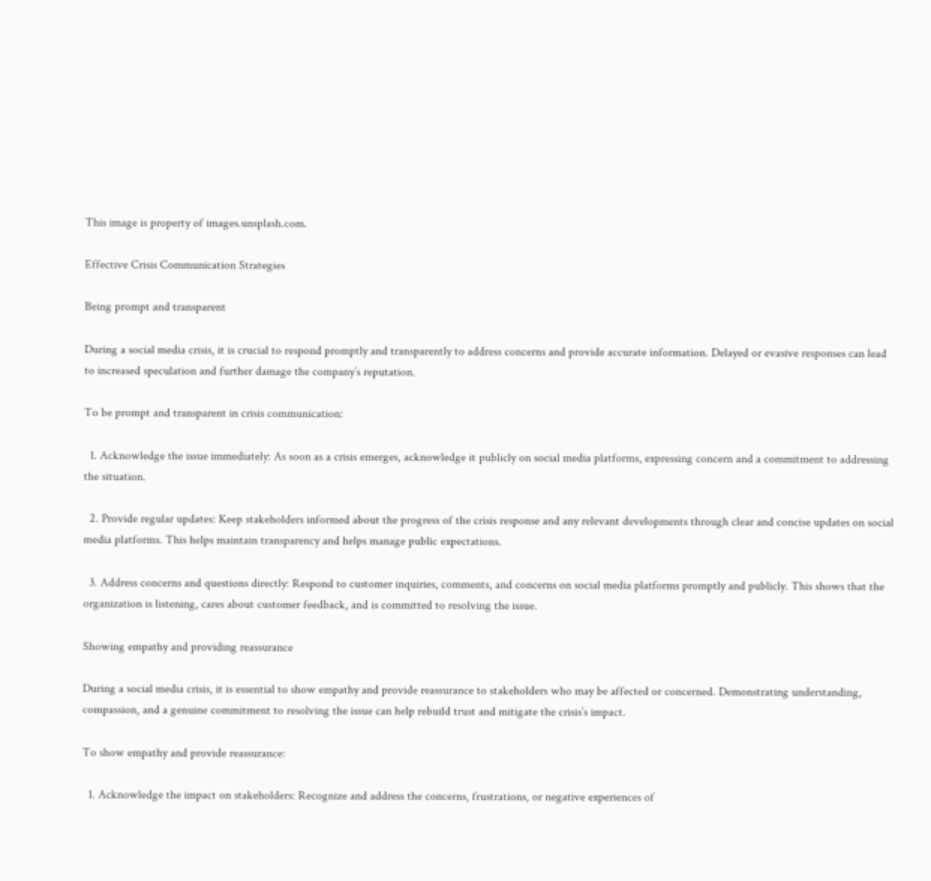This image is property of images.unsplash.com.

Effective Crisis Communication Strategies

Being prompt and transparent

During a social media crisis, it is crucial to respond promptly and transparently to address concerns and provide accurate information. Delayed or evasive responses can lead to increased speculation and further damage the company’s reputation.

To be prompt and transparent in crisis communication:

  1. Acknowledge the issue immediately: As soon as a crisis emerges, acknowledge it publicly on social media platforms, expressing concern and a commitment to addressing the situation.

  2. Provide regular updates: Keep stakeholders informed about the progress of the crisis response and any relevant developments through clear and concise updates on social media platforms. This helps maintain transparency and helps manage public expectations.

  3. Address concerns and questions directly: Respond to customer inquiries, comments, and concerns on social media platforms promptly and publicly. This shows that the organization is listening, cares about customer feedback, and is committed to resolving the issue.

Showing empathy and providing reassurance

During a social media crisis, it is essential to show empathy and provide reassurance to stakeholders who may be affected or concerned. Demonstrating understanding, compassion, and a genuine commitment to resolving the issue can help rebuild trust and mitigate the crisis’s impact.

To show empathy and provide reassurance:

  1. Acknowledge the impact on stakeholders: Recognize and address the concerns, frustrations, or negative experiences of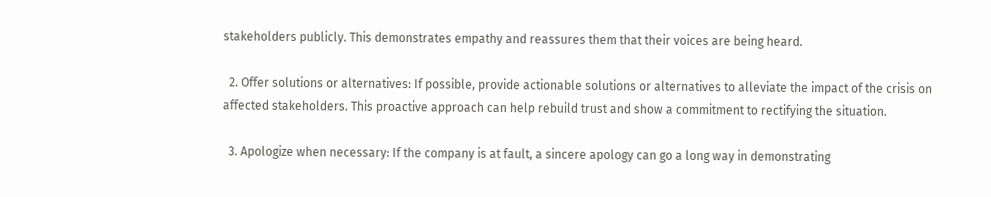stakeholders publicly. This demonstrates empathy and reassures them that their voices are being heard.

  2. Offer solutions or alternatives: If possible, provide actionable solutions or alternatives to alleviate the impact of the crisis on affected stakeholders. This proactive approach can help rebuild trust and show a commitment to rectifying the situation.

  3. Apologize when necessary: If the company is at fault, a sincere apology can go a long way in demonstrating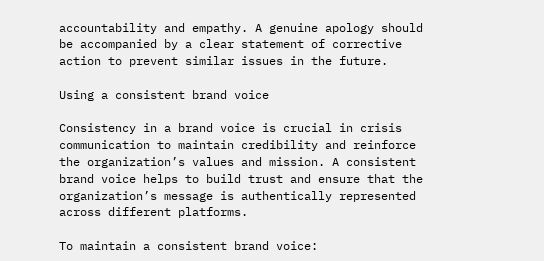accountability and empathy. A genuine apology should be accompanied by a clear statement of corrective action to prevent similar issues in the future.

Using a consistent brand voice

Consistency in a brand voice is crucial in crisis communication to maintain credibility and reinforce the organization’s values and mission. A consistent brand voice helps to build trust and ensure that the organization’s message is authentically represented across different platforms.

To maintain a consistent brand voice: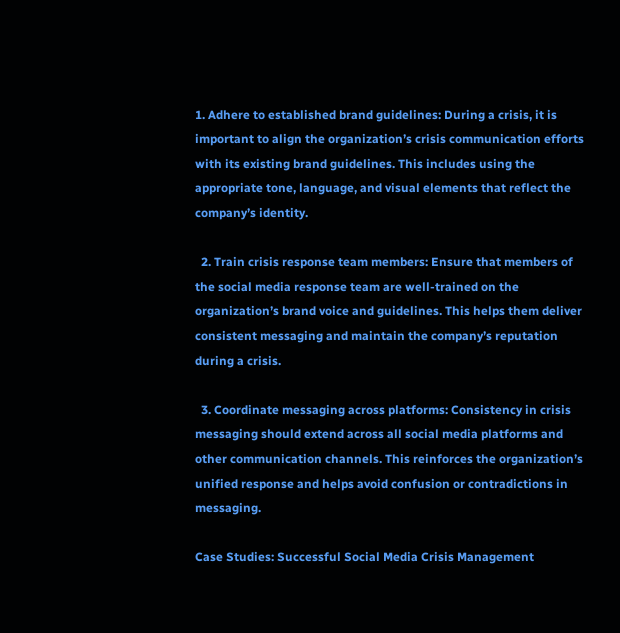1. Adhere to established brand guidelines: During a crisis, it is important to align the organization’s crisis communication efforts with its existing brand guidelines. This includes using the appropriate tone, language, and visual elements that reflect the company’s identity.

  2. Train crisis response team members: Ensure that members of the social media response team are well-trained on the organization’s brand voice and guidelines. This helps them deliver consistent messaging and maintain the company’s reputation during a crisis.

  3. Coordinate messaging across platforms: Consistency in crisis messaging should extend across all social media platforms and other communication channels. This reinforces the organization’s unified response and helps avoid confusion or contradictions in messaging.

Case Studies: Successful Social Media Crisis Management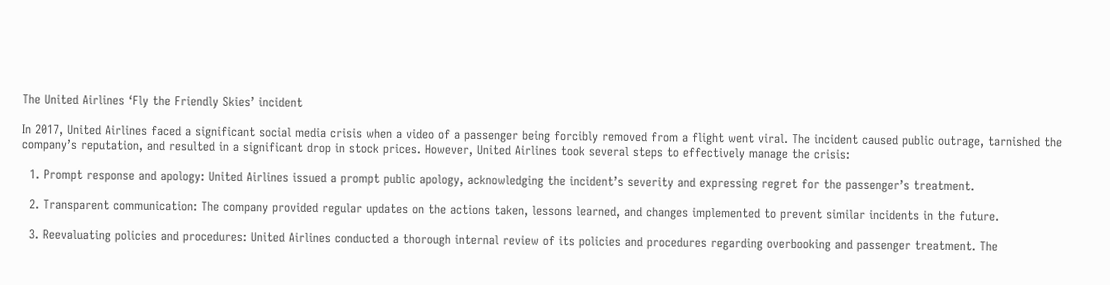The United Airlines ‘Fly the Friendly Skies’ incident

In 2017, United Airlines faced a significant social media crisis when a video of a passenger being forcibly removed from a flight went viral. The incident caused public outrage, tarnished the company’s reputation, and resulted in a significant drop in stock prices. However, United Airlines took several steps to effectively manage the crisis:

  1. Prompt response and apology: United Airlines issued a prompt public apology, acknowledging the incident’s severity and expressing regret for the passenger’s treatment.

  2. Transparent communication: The company provided regular updates on the actions taken, lessons learned, and changes implemented to prevent similar incidents in the future.

  3. Reevaluating policies and procedures: United Airlines conducted a thorough internal review of its policies and procedures regarding overbooking and passenger treatment. The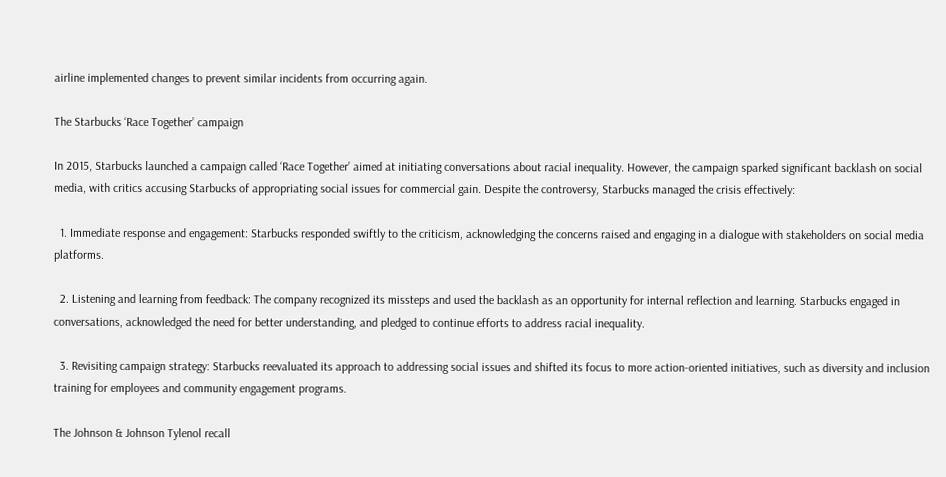airline implemented changes to prevent similar incidents from occurring again.

The Starbucks ‘Race Together’ campaign

In 2015, Starbucks launched a campaign called ‘Race Together’ aimed at initiating conversations about racial inequality. However, the campaign sparked significant backlash on social media, with critics accusing Starbucks of appropriating social issues for commercial gain. Despite the controversy, Starbucks managed the crisis effectively:

  1. Immediate response and engagement: Starbucks responded swiftly to the criticism, acknowledging the concerns raised and engaging in a dialogue with stakeholders on social media platforms.

  2. Listening and learning from feedback: The company recognized its missteps and used the backlash as an opportunity for internal reflection and learning. Starbucks engaged in conversations, acknowledged the need for better understanding, and pledged to continue efforts to address racial inequality.

  3. Revisiting campaign strategy: Starbucks reevaluated its approach to addressing social issues and shifted its focus to more action-oriented initiatives, such as diversity and inclusion training for employees and community engagement programs.

The Johnson & Johnson Tylenol recall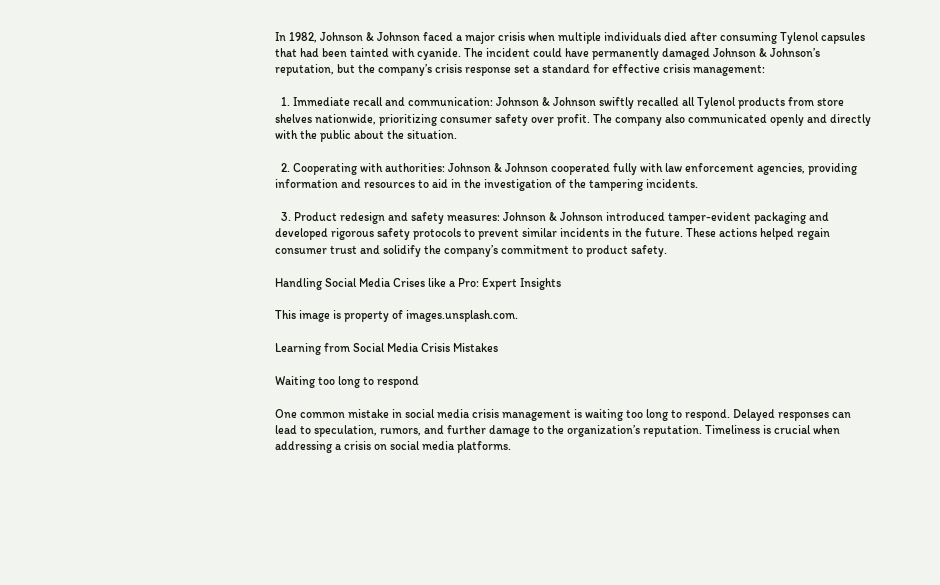In 1982, Johnson & Johnson faced a major crisis when multiple individuals died after consuming Tylenol capsules that had been tainted with cyanide. The incident could have permanently damaged Johnson & Johnson’s reputation, but the company’s crisis response set a standard for effective crisis management:

  1. Immediate recall and communication: Johnson & Johnson swiftly recalled all Tylenol products from store shelves nationwide, prioritizing consumer safety over profit. The company also communicated openly and directly with the public about the situation.

  2. Cooperating with authorities: Johnson & Johnson cooperated fully with law enforcement agencies, providing information and resources to aid in the investigation of the tampering incidents.

  3. Product redesign and safety measures: Johnson & Johnson introduced tamper-evident packaging and developed rigorous safety protocols to prevent similar incidents in the future. These actions helped regain consumer trust and solidify the company’s commitment to product safety.

Handling Social Media Crises like a Pro: Expert Insights

This image is property of images.unsplash.com.

Learning from Social Media Crisis Mistakes

Waiting too long to respond

One common mistake in social media crisis management is waiting too long to respond. Delayed responses can lead to speculation, rumors, and further damage to the organization’s reputation. Timeliness is crucial when addressing a crisis on social media platforms.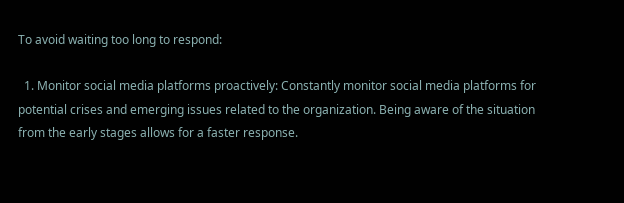To avoid waiting too long to respond:

  1. Monitor social media platforms proactively: Constantly monitor social media platforms for potential crises and emerging issues related to the organization. Being aware of the situation from the early stages allows for a faster response.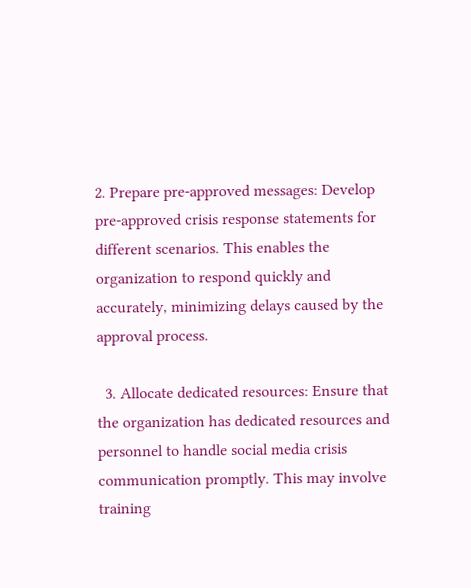2. Prepare pre-approved messages: Develop pre-approved crisis response statements for different scenarios. This enables the organization to respond quickly and accurately, minimizing delays caused by the approval process.

  3. Allocate dedicated resources: Ensure that the organization has dedicated resources and personnel to handle social media crisis communication promptly. This may involve training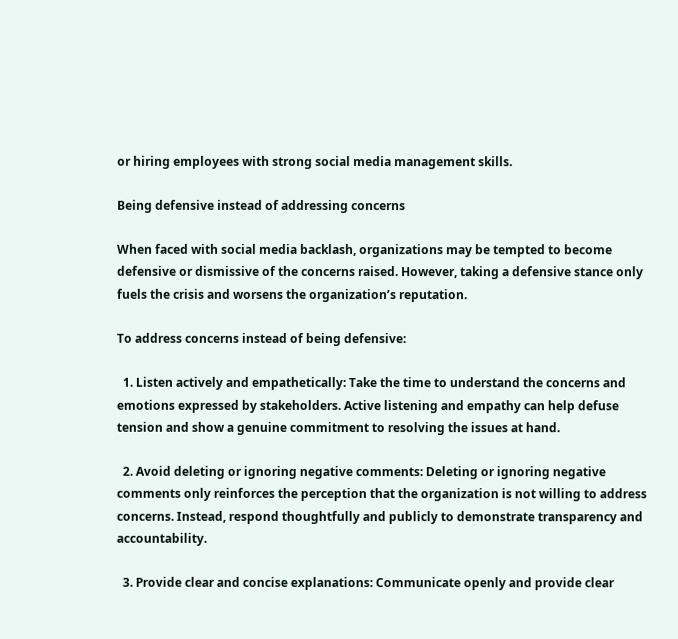or hiring employees with strong social media management skills.

Being defensive instead of addressing concerns

When faced with social media backlash, organizations may be tempted to become defensive or dismissive of the concerns raised. However, taking a defensive stance only fuels the crisis and worsens the organization’s reputation.

To address concerns instead of being defensive:

  1. Listen actively and empathetically: Take the time to understand the concerns and emotions expressed by stakeholders. Active listening and empathy can help defuse tension and show a genuine commitment to resolving the issues at hand.

  2. Avoid deleting or ignoring negative comments: Deleting or ignoring negative comments only reinforces the perception that the organization is not willing to address concerns. Instead, respond thoughtfully and publicly to demonstrate transparency and accountability.

  3. Provide clear and concise explanations: Communicate openly and provide clear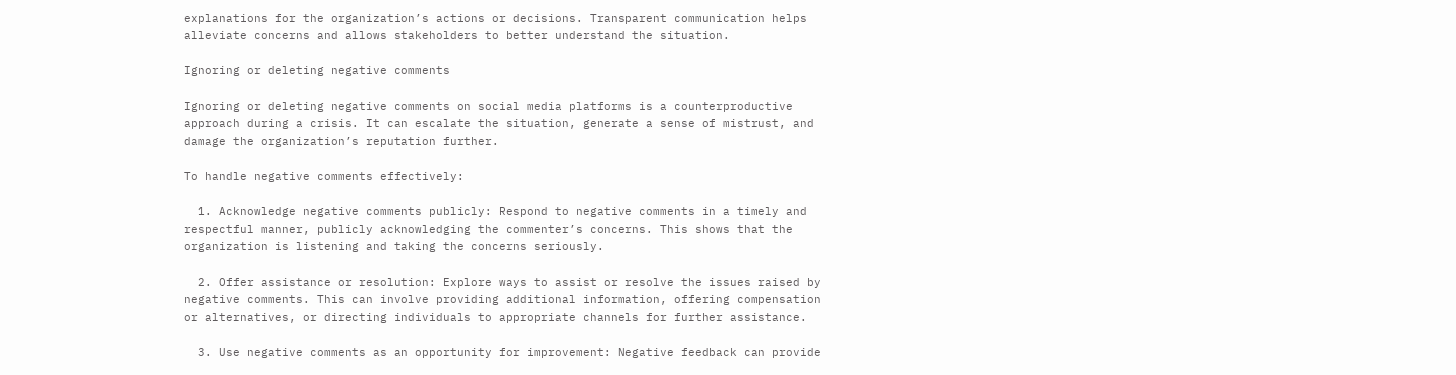explanations for the organization’s actions or decisions. Transparent communication helps alleviate concerns and allows stakeholders to better understand the situation.

Ignoring or deleting negative comments

Ignoring or deleting negative comments on social media platforms is a counterproductive approach during a crisis. It can escalate the situation, generate a sense of mistrust, and damage the organization’s reputation further.

To handle negative comments effectively:

  1. Acknowledge negative comments publicly: Respond to negative comments in a timely and respectful manner, publicly acknowledging the commenter’s concerns. This shows that the organization is listening and taking the concerns seriously.

  2. Offer assistance or resolution: Explore ways to assist or resolve the issues raised by negative comments. This can involve providing additional information, offering compensation or alternatives, or directing individuals to appropriate channels for further assistance.

  3. Use negative comments as an opportunity for improvement: Negative feedback can provide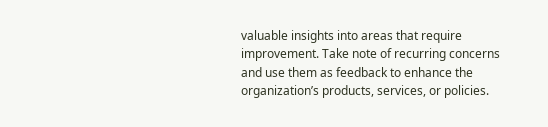valuable insights into areas that require improvement. Take note of recurring concerns and use them as feedback to enhance the organization’s products, services, or policies.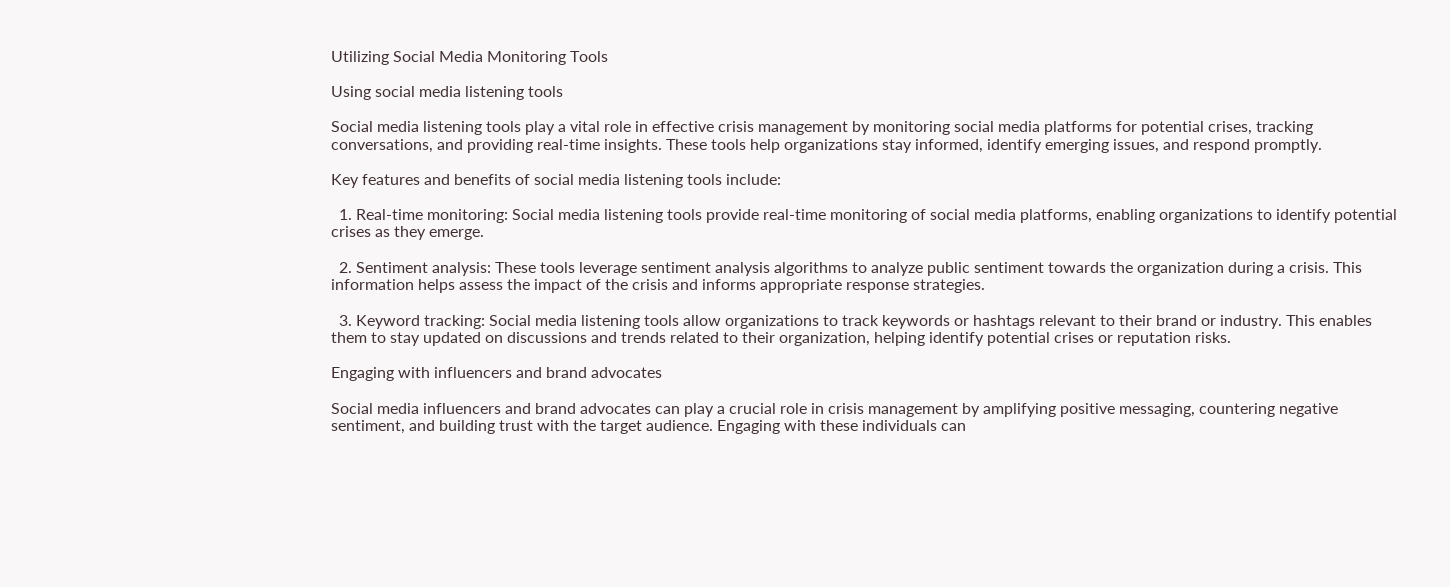Utilizing Social Media Monitoring Tools

Using social media listening tools

Social media listening tools play a vital role in effective crisis management by monitoring social media platforms for potential crises, tracking conversations, and providing real-time insights. These tools help organizations stay informed, identify emerging issues, and respond promptly.

Key features and benefits of social media listening tools include:

  1. Real-time monitoring: Social media listening tools provide real-time monitoring of social media platforms, enabling organizations to identify potential crises as they emerge.

  2. Sentiment analysis: These tools leverage sentiment analysis algorithms to analyze public sentiment towards the organization during a crisis. This information helps assess the impact of the crisis and informs appropriate response strategies.

  3. Keyword tracking: Social media listening tools allow organizations to track keywords or hashtags relevant to their brand or industry. This enables them to stay updated on discussions and trends related to their organization, helping identify potential crises or reputation risks.

Engaging with influencers and brand advocates

Social media influencers and brand advocates can play a crucial role in crisis management by amplifying positive messaging, countering negative sentiment, and building trust with the target audience. Engaging with these individuals can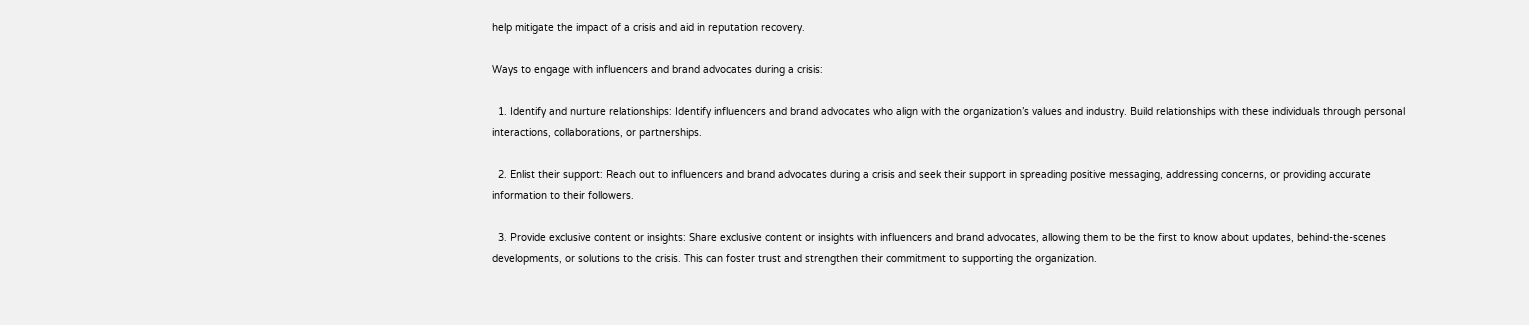help mitigate the impact of a crisis and aid in reputation recovery.

Ways to engage with influencers and brand advocates during a crisis:

  1. Identify and nurture relationships: Identify influencers and brand advocates who align with the organization’s values and industry. Build relationships with these individuals through personal interactions, collaborations, or partnerships.

  2. Enlist their support: Reach out to influencers and brand advocates during a crisis and seek their support in spreading positive messaging, addressing concerns, or providing accurate information to their followers.

  3. Provide exclusive content or insights: Share exclusive content or insights with influencers and brand advocates, allowing them to be the first to know about updates, behind-the-scenes developments, or solutions to the crisis. This can foster trust and strengthen their commitment to supporting the organization.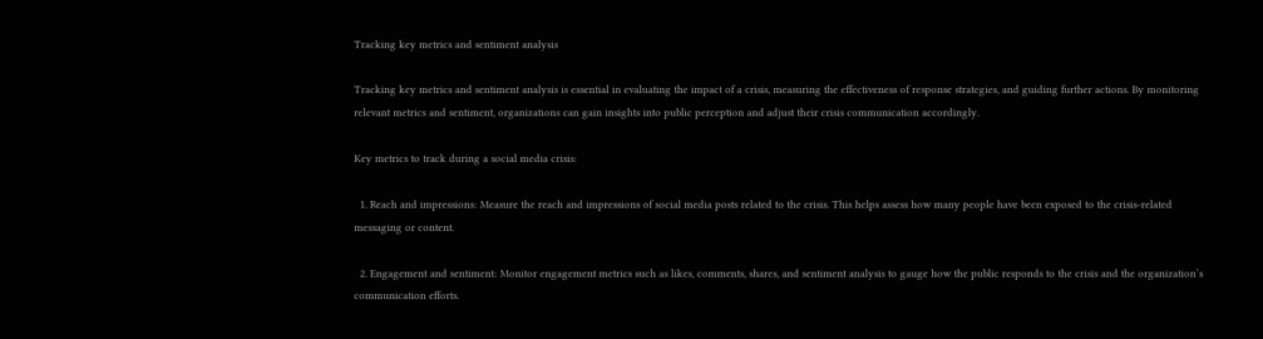Tracking key metrics and sentiment analysis

Tracking key metrics and sentiment analysis is essential in evaluating the impact of a crisis, measuring the effectiveness of response strategies, and guiding further actions. By monitoring relevant metrics and sentiment, organizations can gain insights into public perception and adjust their crisis communication accordingly.

Key metrics to track during a social media crisis:

  1. Reach and impressions: Measure the reach and impressions of social media posts related to the crisis. This helps assess how many people have been exposed to the crisis-related messaging or content.

  2. Engagement and sentiment: Monitor engagement metrics such as likes, comments, shares, and sentiment analysis to gauge how the public responds to the crisis and the organization’s communication efforts.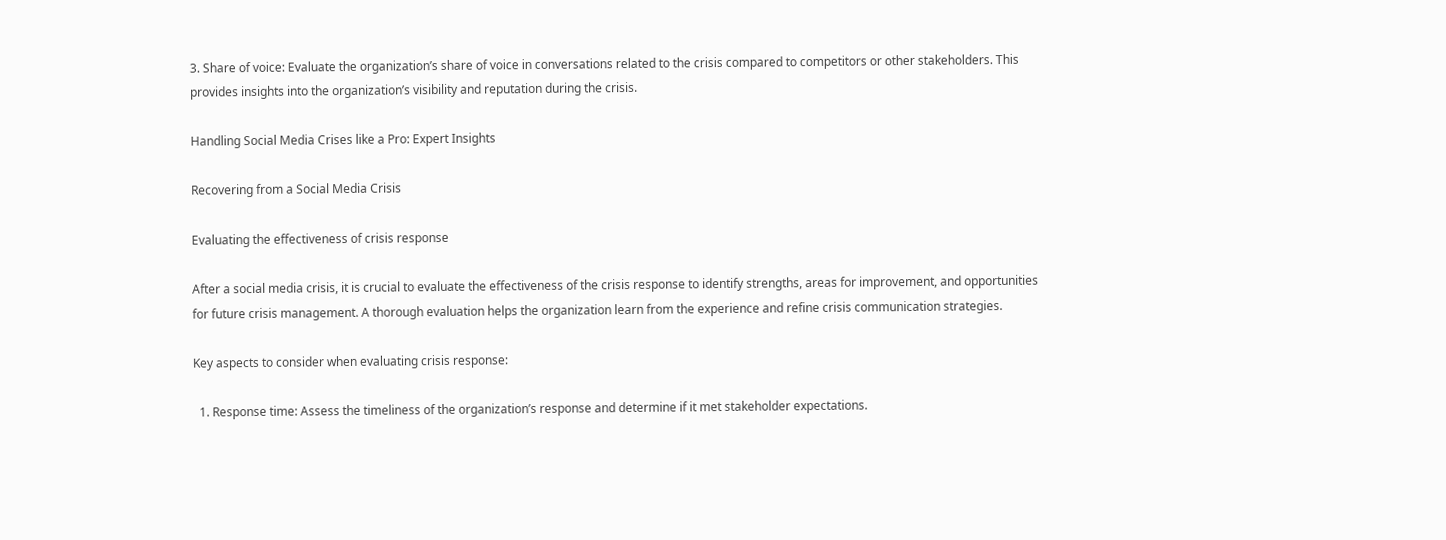3. Share of voice: Evaluate the organization’s share of voice in conversations related to the crisis compared to competitors or other stakeholders. This provides insights into the organization’s visibility and reputation during the crisis.

Handling Social Media Crises like a Pro: Expert Insights

Recovering from a Social Media Crisis

Evaluating the effectiveness of crisis response

After a social media crisis, it is crucial to evaluate the effectiveness of the crisis response to identify strengths, areas for improvement, and opportunities for future crisis management. A thorough evaluation helps the organization learn from the experience and refine crisis communication strategies.

Key aspects to consider when evaluating crisis response:

  1. Response time: Assess the timeliness of the organization’s response and determine if it met stakeholder expectations.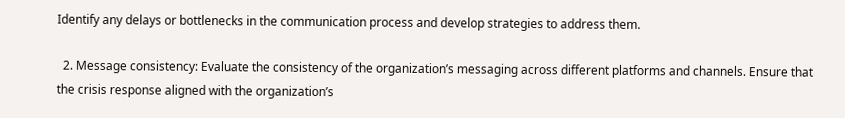Identify any delays or bottlenecks in the communication process and develop strategies to address them.

  2. Message consistency: Evaluate the consistency of the organization’s messaging across different platforms and channels. Ensure that the crisis response aligned with the organization’s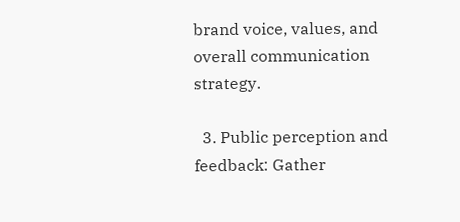brand voice, values, and overall communication strategy.

  3. Public perception and feedback: Gather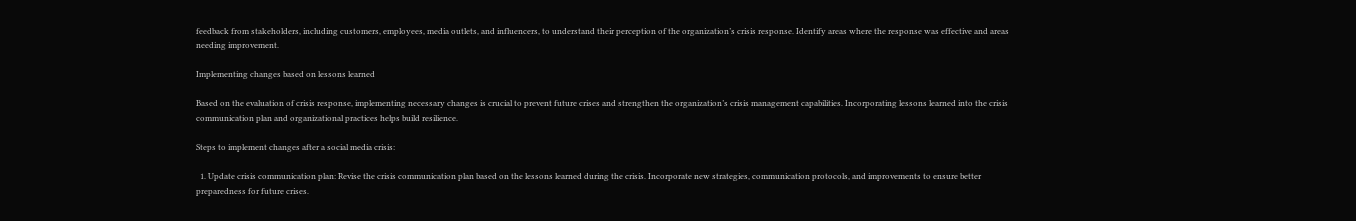feedback from stakeholders, including customers, employees, media outlets, and influencers, to understand their perception of the organization’s crisis response. Identify areas where the response was effective and areas needing improvement.

Implementing changes based on lessons learned

Based on the evaluation of crisis response, implementing necessary changes is crucial to prevent future crises and strengthen the organization’s crisis management capabilities. Incorporating lessons learned into the crisis communication plan and organizational practices helps build resilience.

Steps to implement changes after a social media crisis:

  1. Update crisis communication plan: Revise the crisis communication plan based on the lessons learned during the crisis. Incorporate new strategies, communication protocols, and improvements to ensure better preparedness for future crises.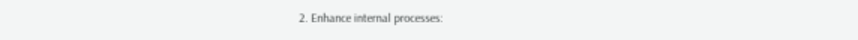2. Enhance internal processes: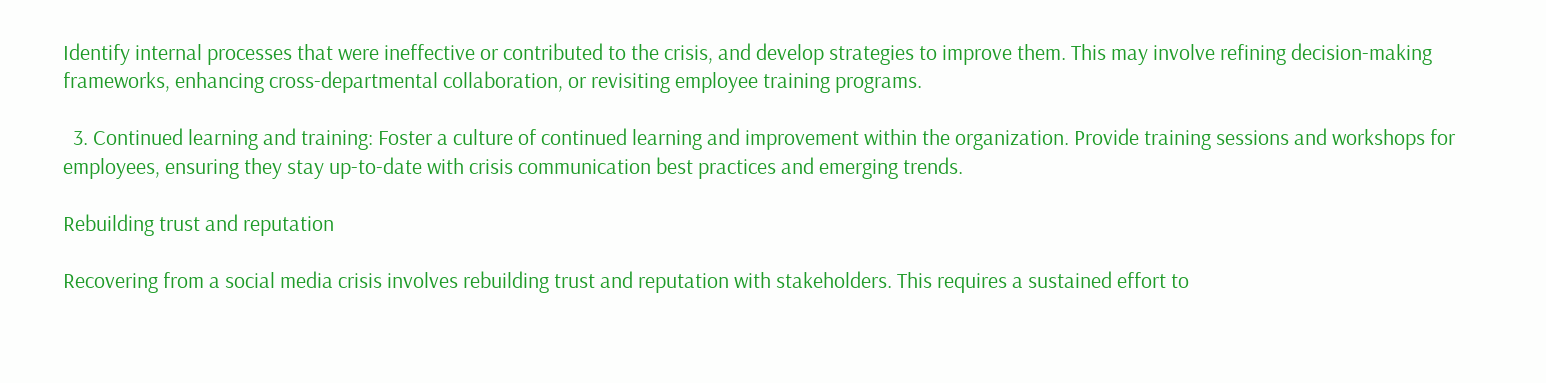Identify internal processes that were ineffective or contributed to the crisis, and develop strategies to improve them. This may involve refining decision-making frameworks, enhancing cross-departmental collaboration, or revisiting employee training programs.

  3. Continued learning and training: Foster a culture of continued learning and improvement within the organization. Provide training sessions and workshops for employees, ensuring they stay up-to-date with crisis communication best practices and emerging trends.

Rebuilding trust and reputation

Recovering from a social media crisis involves rebuilding trust and reputation with stakeholders. This requires a sustained effort to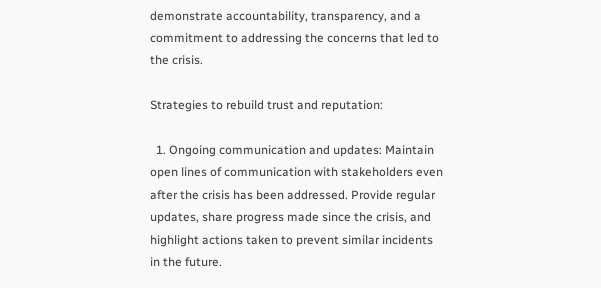demonstrate accountability, transparency, and a commitment to addressing the concerns that led to the crisis.

Strategies to rebuild trust and reputation:

  1. Ongoing communication and updates: Maintain open lines of communication with stakeholders even after the crisis has been addressed. Provide regular updates, share progress made since the crisis, and highlight actions taken to prevent similar incidents in the future.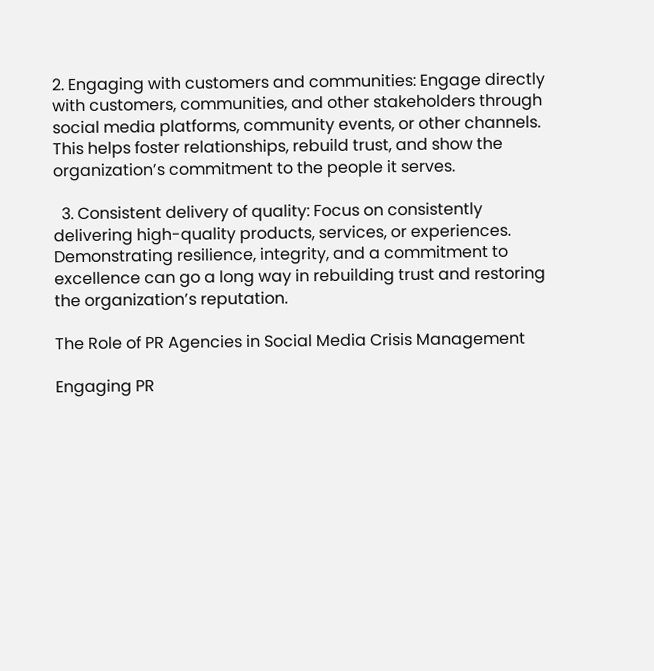2. Engaging with customers and communities: Engage directly with customers, communities, and other stakeholders through social media platforms, community events, or other channels. This helps foster relationships, rebuild trust, and show the organization’s commitment to the people it serves.

  3. Consistent delivery of quality: Focus on consistently delivering high-quality products, services, or experiences. Demonstrating resilience, integrity, and a commitment to excellence can go a long way in rebuilding trust and restoring the organization’s reputation.

The Role of PR Agencies in Social Media Crisis Management

Engaging PR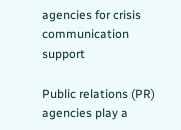agencies for crisis communication support

Public relations (PR) agencies play a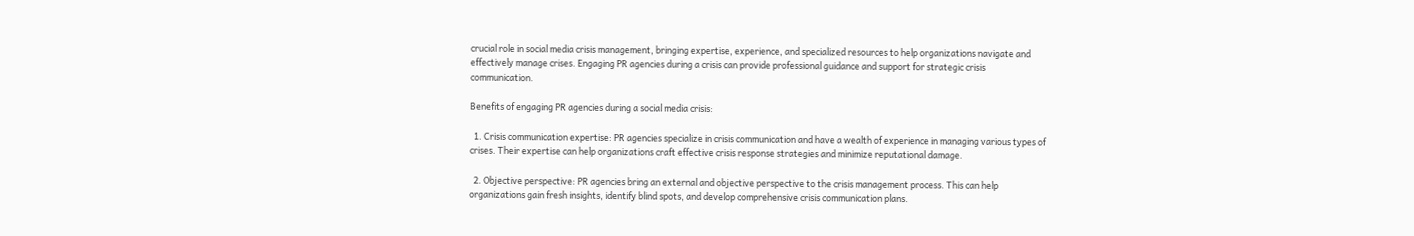crucial role in social media crisis management, bringing expertise, experience, and specialized resources to help organizations navigate and effectively manage crises. Engaging PR agencies during a crisis can provide professional guidance and support for strategic crisis communication.

Benefits of engaging PR agencies during a social media crisis:

  1. Crisis communication expertise: PR agencies specialize in crisis communication and have a wealth of experience in managing various types of crises. Their expertise can help organizations craft effective crisis response strategies and minimize reputational damage.

  2. Objective perspective: PR agencies bring an external and objective perspective to the crisis management process. This can help organizations gain fresh insights, identify blind spots, and develop comprehensive crisis communication plans.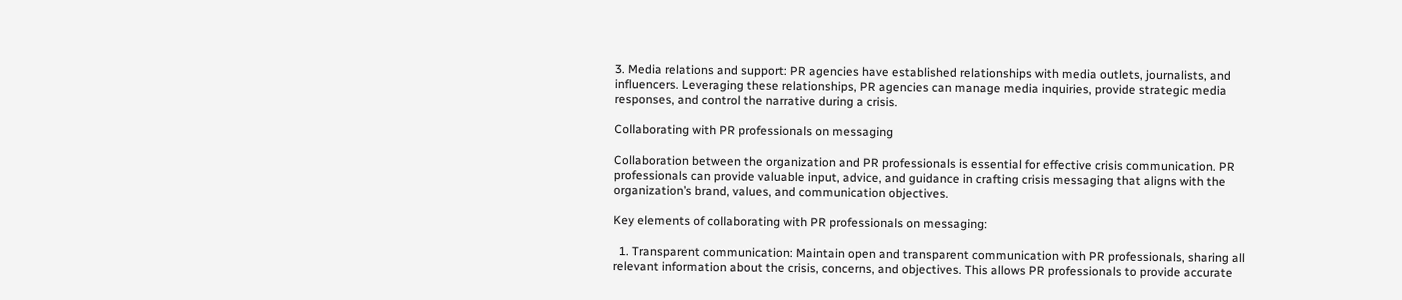3. Media relations and support: PR agencies have established relationships with media outlets, journalists, and influencers. Leveraging these relationships, PR agencies can manage media inquiries, provide strategic media responses, and control the narrative during a crisis.

Collaborating with PR professionals on messaging

Collaboration between the organization and PR professionals is essential for effective crisis communication. PR professionals can provide valuable input, advice, and guidance in crafting crisis messaging that aligns with the organization’s brand, values, and communication objectives.

Key elements of collaborating with PR professionals on messaging:

  1. Transparent communication: Maintain open and transparent communication with PR professionals, sharing all relevant information about the crisis, concerns, and objectives. This allows PR professionals to provide accurate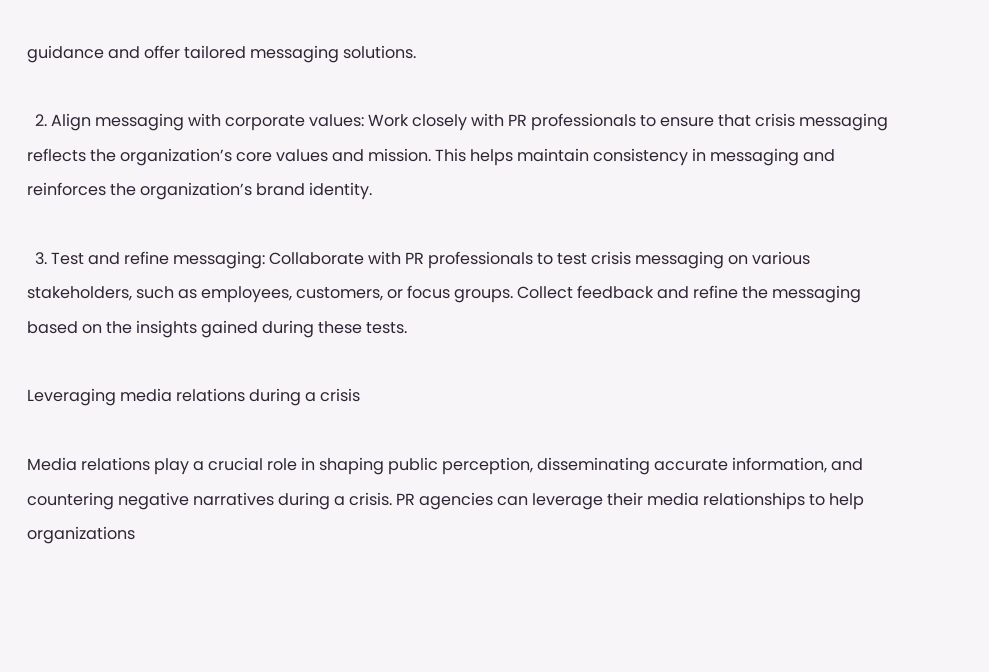guidance and offer tailored messaging solutions.

  2. Align messaging with corporate values: Work closely with PR professionals to ensure that crisis messaging reflects the organization’s core values and mission. This helps maintain consistency in messaging and reinforces the organization’s brand identity.

  3. Test and refine messaging: Collaborate with PR professionals to test crisis messaging on various stakeholders, such as employees, customers, or focus groups. Collect feedback and refine the messaging based on the insights gained during these tests.

Leveraging media relations during a crisis

Media relations play a crucial role in shaping public perception, disseminating accurate information, and countering negative narratives during a crisis. PR agencies can leverage their media relationships to help organizations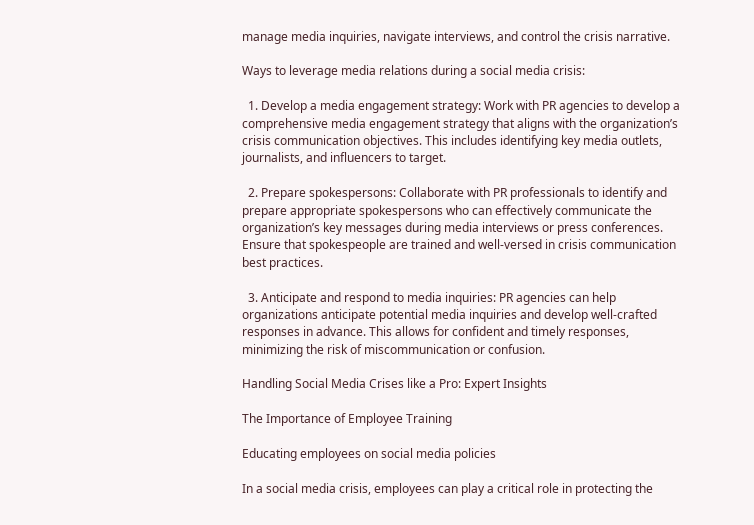manage media inquiries, navigate interviews, and control the crisis narrative.

Ways to leverage media relations during a social media crisis:

  1. Develop a media engagement strategy: Work with PR agencies to develop a comprehensive media engagement strategy that aligns with the organization’s crisis communication objectives. This includes identifying key media outlets, journalists, and influencers to target.

  2. Prepare spokespersons: Collaborate with PR professionals to identify and prepare appropriate spokespersons who can effectively communicate the organization’s key messages during media interviews or press conferences. Ensure that spokespeople are trained and well-versed in crisis communication best practices.

  3. Anticipate and respond to media inquiries: PR agencies can help organizations anticipate potential media inquiries and develop well-crafted responses in advance. This allows for confident and timely responses, minimizing the risk of miscommunication or confusion.

Handling Social Media Crises like a Pro: Expert Insights

The Importance of Employee Training

Educating employees on social media policies

In a social media crisis, employees can play a critical role in protecting the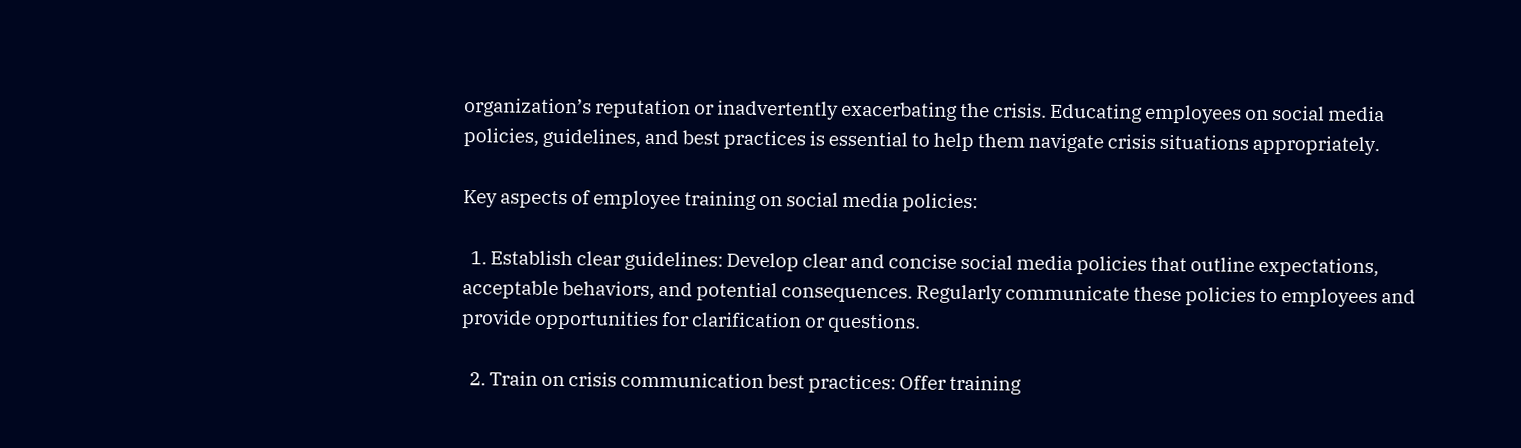organization’s reputation or inadvertently exacerbating the crisis. Educating employees on social media policies, guidelines, and best practices is essential to help them navigate crisis situations appropriately.

Key aspects of employee training on social media policies:

  1. Establish clear guidelines: Develop clear and concise social media policies that outline expectations, acceptable behaviors, and potential consequences. Regularly communicate these policies to employees and provide opportunities for clarification or questions.

  2. Train on crisis communication best practices: Offer training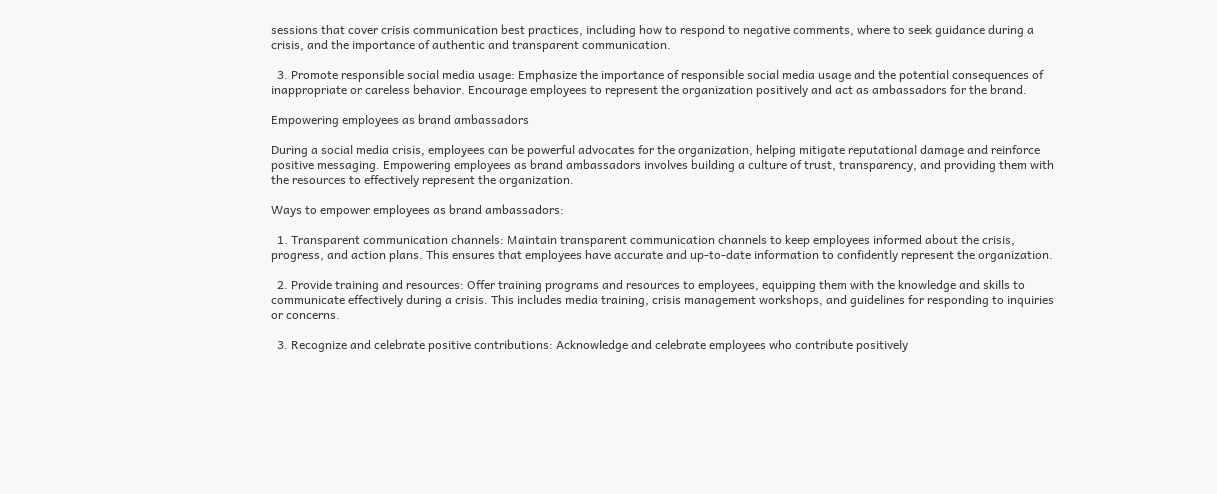sessions that cover crisis communication best practices, including how to respond to negative comments, where to seek guidance during a crisis, and the importance of authentic and transparent communication.

  3. Promote responsible social media usage: Emphasize the importance of responsible social media usage and the potential consequences of inappropriate or careless behavior. Encourage employees to represent the organization positively and act as ambassadors for the brand.

Empowering employees as brand ambassadors

During a social media crisis, employees can be powerful advocates for the organization, helping mitigate reputational damage and reinforce positive messaging. Empowering employees as brand ambassadors involves building a culture of trust, transparency, and providing them with the resources to effectively represent the organization.

Ways to empower employees as brand ambassadors:

  1. Transparent communication channels: Maintain transparent communication channels to keep employees informed about the crisis, progress, and action plans. This ensures that employees have accurate and up-to-date information to confidently represent the organization.

  2. Provide training and resources: Offer training programs and resources to employees, equipping them with the knowledge and skills to communicate effectively during a crisis. This includes media training, crisis management workshops, and guidelines for responding to inquiries or concerns.

  3. Recognize and celebrate positive contributions: Acknowledge and celebrate employees who contribute positively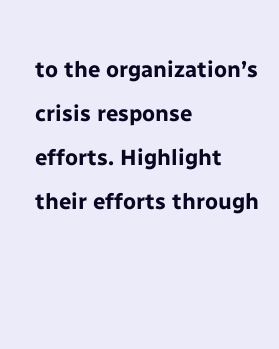to the organization’s crisis response efforts. Highlight their efforts through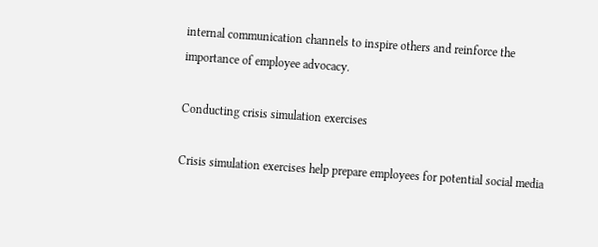internal communication channels to inspire others and reinforce the importance of employee advocacy.

Conducting crisis simulation exercises

Crisis simulation exercises help prepare employees for potential social media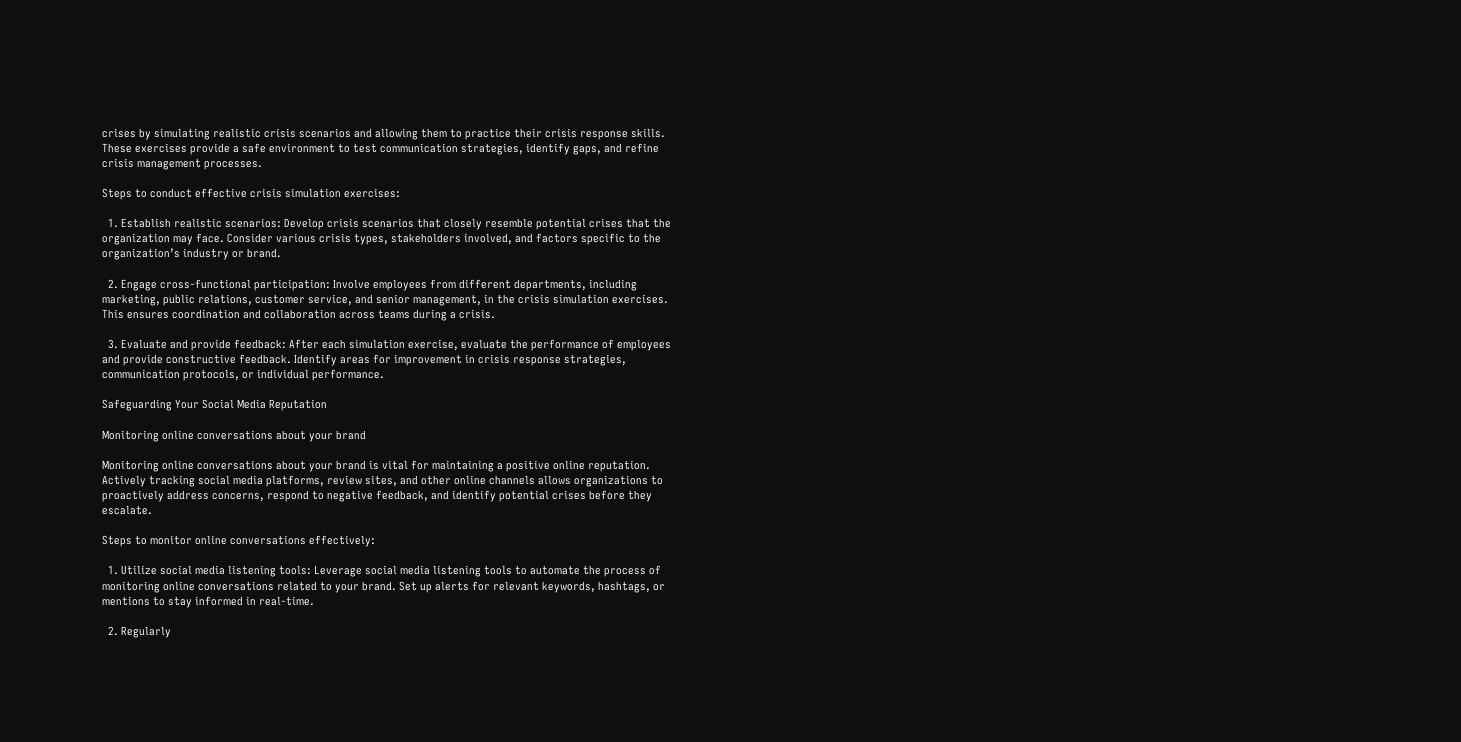crises by simulating realistic crisis scenarios and allowing them to practice their crisis response skills. These exercises provide a safe environment to test communication strategies, identify gaps, and refine crisis management processes.

Steps to conduct effective crisis simulation exercises:

  1. Establish realistic scenarios: Develop crisis scenarios that closely resemble potential crises that the organization may face. Consider various crisis types, stakeholders involved, and factors specific to the organization’s industry or brand.

  2. Engage cross-functional participation: Involve employees from different departments, including marketing, public relations, customer service, and senior management, in the crisis simulation exercises. This ensures coordination and collaboration across teams during a crisis.

  3. Evaluate and provide feedback: After each simulation exercise, evaluate the performance of employees and provide constructive feedback. Identify areas for improvement in crisis response strategies, communication protocols, or individual performance.

Safeguarding Your Social Media Reputation

Monitoring online conversations about your brand

Monitoring online conversations about your brand is vital for maintaining a positive online reputation. Actively tracking social media platforms, review sites, and other online channels allows organizations to proactively address concerns, respond to negative feedback, and identify potential crises before they escalate.

Steps to monitor online conversations effectively:

  1. Utilize social media listening tools: Leverage social media listening tools to automate the process of monitoring online conversations related to your brand. Set up alerts for relevant keywords, hashtags, or mentions to stay informed in real-time.

  2. Regularly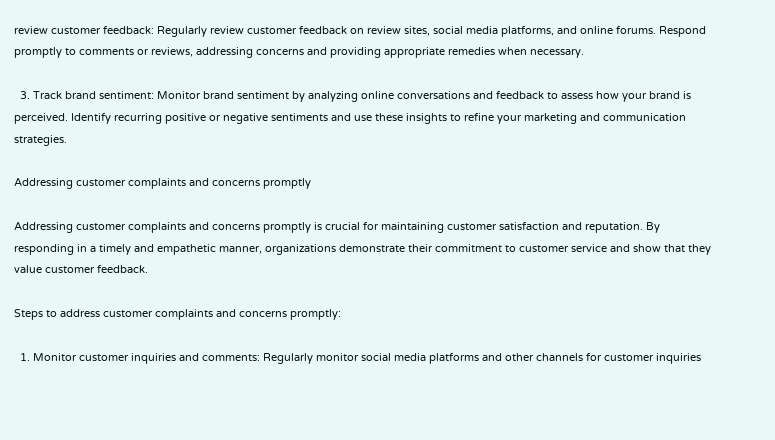review customer feedback: Regularly review customer feedback on review sites, social media platforms, and online forums. Respond promptly to comments or reviews, addressing concerns and providing appropriate remedies when necessary.

  3. Track brand sentiment: Monitor brand sentiment by analyzing online conversations and feedback to assess how your brand is perceived. Identify recurring positive or negative sentiments and use these insights to refine your marketing and communication strategies.

Addressing customer complaints and concerns promptly

Addressing customer complaints and concerns promptly is crucial for maintaining customer satisfaction and reputation. By responding in a timely and empathetic manner, organizations demonstrate their commitment to customer service and show that they value customer feedback.

Steps to address customer complaints and concerns promptly:

  1. Monitor customer inquiries and comments: Regularly monitor social media platforms and other channels for customer inquiries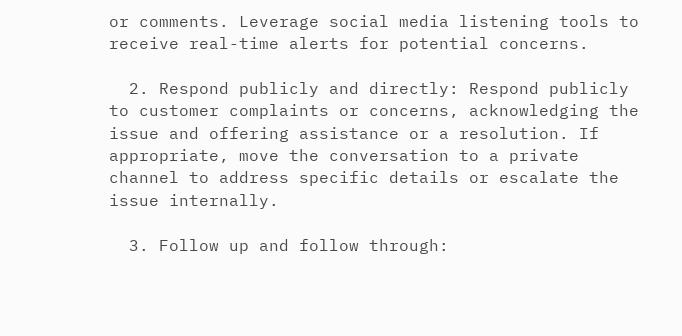or comments. Leverage social media listening tools to receive real-time alerts for potential concerns.

  2. Respond publicly and directly: Respond publicly to customer complaints or concerns, acknowledging the issue and offering assistance or a resolution. If appropriate, move the conversation to a private channel to address specific details or escalate the issue internally.

  3. Follow up and follow through: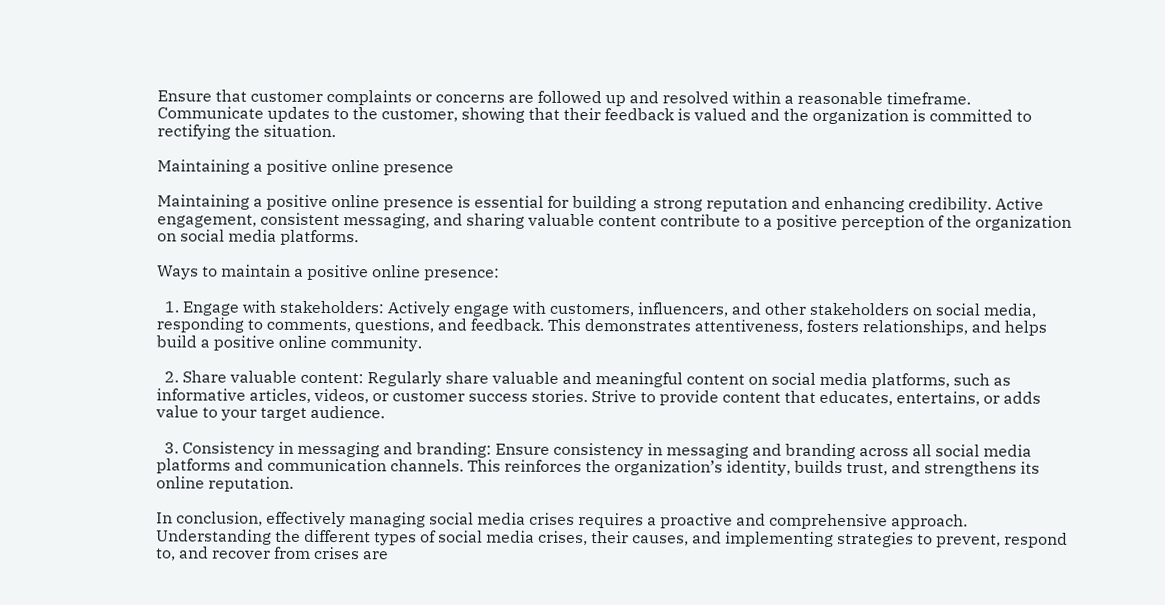Ensure that customer complaints or concerns are followed up and resolved within a reasonable timeframe. Communicate updates to the customer, showing that their feedback is valued and the organization is committed to rectifying the situation.

Maintaining a positive online presence

Maintaining a positive online presence is essential for building a strong reputation and enhancing credibility. Active engagement, consistent messaging, and sharing valuable content contribute to a positive perception of the organization on social media platforms.

Ways to maintain a positive online presence:

  1. Engage with stakeholders: Actively engage with customers, influencers, and other stakeholders on social media, responding to comments, questions, and feedback. This demonstrates attentiveness, fosters relationships, and helps build a positive online community.

  2. Share valuable content: Regularly share valuable and meaningful content on social media platforms, such as informative articles, videos, or customer success stories. Strive to provide content that educates, entertains, or adds value to your target audience.

  3. Consistency in messaging and branding: Ensure consistency in messaging and branding across all social media platforms and communication channels. This reinforces the organization’s identity, builds trust, and strengthens its online reputation.

In conclusion, effectively managing social media crises requires a proactive and comprehensive approach. Understanding the different types of social media crises, their causes, and implementing strategies to prevent, respond to, and recover from crises are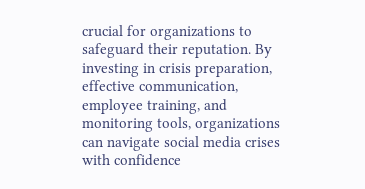crucial for organizations to safeguard their reputation. By investing in crisis preparation, effective communication, employee training, and monitoring tools, organizations can navigate social media crises with confidence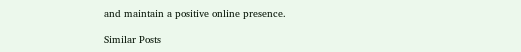and maintain a positive online presence.

Similar Posts